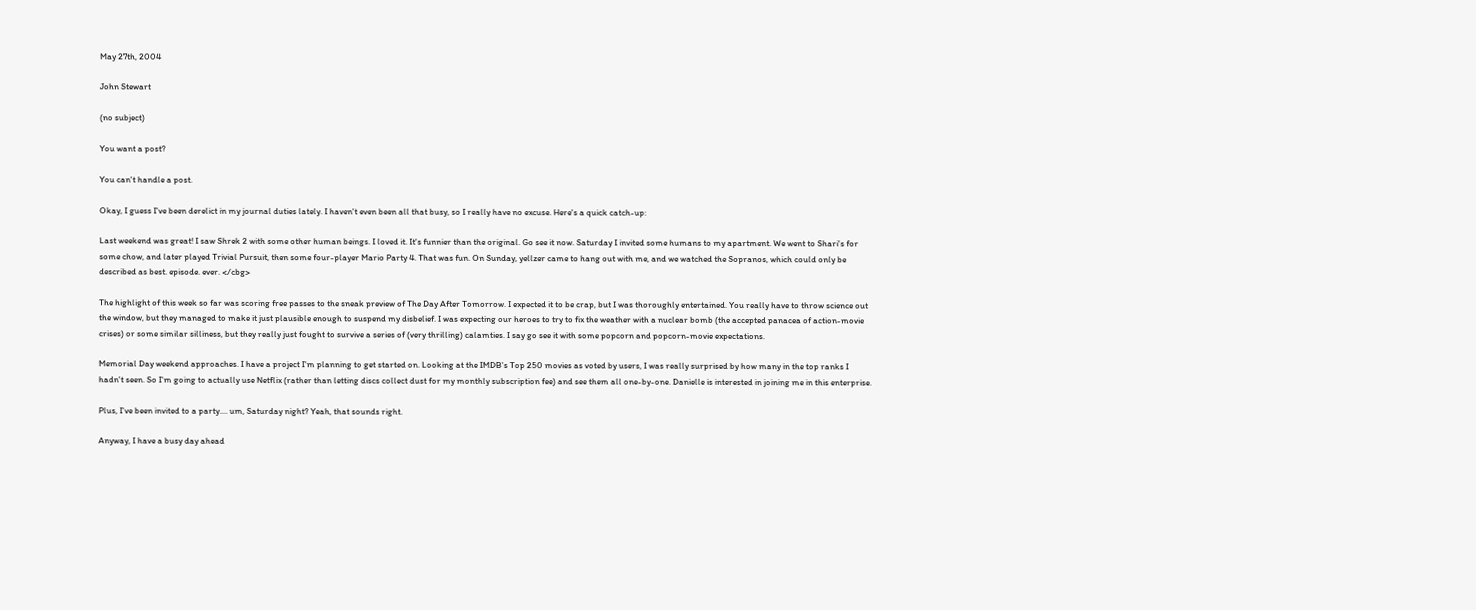May 27th, 2004

John Stewart

(no subject)

You want a post?

You can't handle a post.

Okay, I guess I've been derelict in my journal duties lately. I haven't even been all that busy, so I really have no excuse. Here's a quick catch-up:

Last weekend was great! I saw Shrek 2 with some other human beings. I loved it. It's funnier than the original. Go see it now. Saturday I invited some humans to my apartment. We went to Shari's for some chow, and later played Trivial Pursuit, then some four-player Mario Party 4. That was fun. On Sunday, yellzer came to hang out with me, and we watched the Sopranos, which could only be described as best. episode. ever. </cbg>

The highlight of this week so far was scoring free passes to the sneak preview of The Day After Tomorrow. I expected it to be crap, but I was thoroughly entertained. You really have to throw science out the window, but they managed to make it just plausible enough to suspend my disbelief. I was expecting our heroes to try to fix the weather with a nuclear bomb (the accepted panacea of action-movie crises) or some similar silliness, but they really just fought to survive a series of (very thrilling) calamties. I say go see it with some popcorn and popcorn-movie expectations.

Memorial Day weekend approaches. I have a project I'm planning to get started on. Looking at the IMDB's Top 250 movies as voted by users, I was really surprised by how many in the top ranks I hadn't seen. So I'm going to actually use Netflix (rather than letting discs collect dust for my monthly subscription fee) and see them all one-by-one. Danielle is interested in joining me in this enterprise.

Plus, I've been invited to a party.... um, Saturday night? Yeah, that sounds right.

Anyway, I have a busy day ahead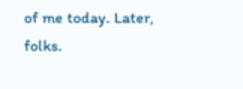of me today. Later, folks.